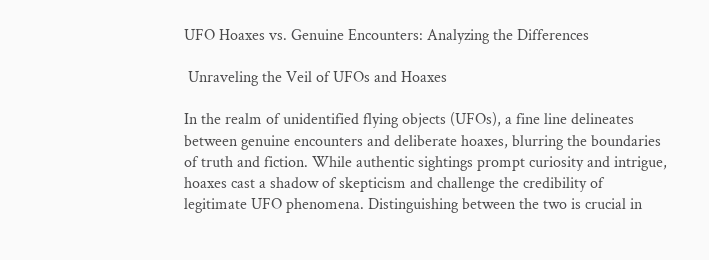UFO Hoaxes vs. Genuine Encounters: Analyzing the Differences

 Unraveling the Veil of UFOs and Hoaxes

In the realm of unidentified flying objects (UFOs), a fine line delineates between genuine encounters and deliberate hoaxes, blurring the boundaries of truth and fiction. While authentic sightings prompt curiosity and intrigue, hoaxes cast a shadow of skepticism and challenge the credibility of legitimate UFO phenomena. Distinguishing between the two is crucial in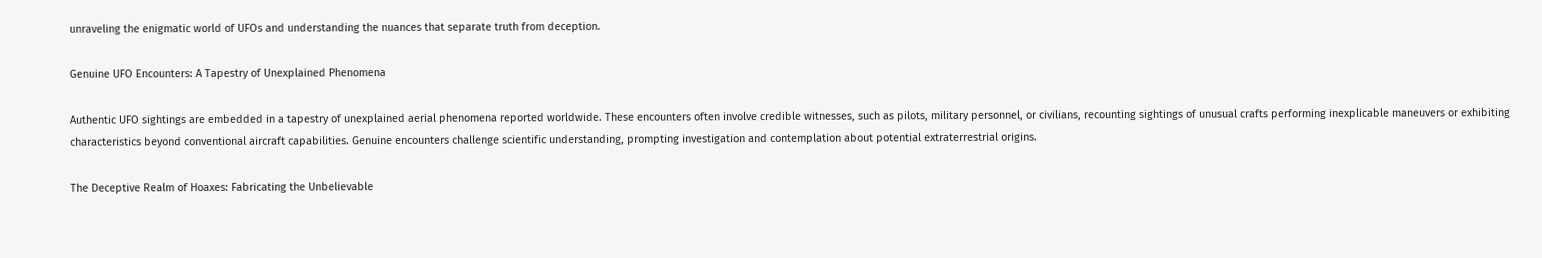unraveling the enigmatic world of UFOs and understanding the nuances that separate truth from deception.

Genuine UFO Encounters: A Tapestry of Unexplained Phenomena

Authentic UFO sightings are embedded in a tapestry of unexplained aerial phenomena reported worldwide. These encounters often involve credible witnesses, such as pilots, military personnel, or civilians, recounting sightings of unusual crafts performing inexplicable maneuvers or exhibiting characteristics beyond conventional aircraft capabilities. Genuine encounters challenge scientific understanding, prompting investigation and contemplation about potential extraterrestrial origins.

The Deceptive Realm of Hoaxes: Fabricating the Unbelievable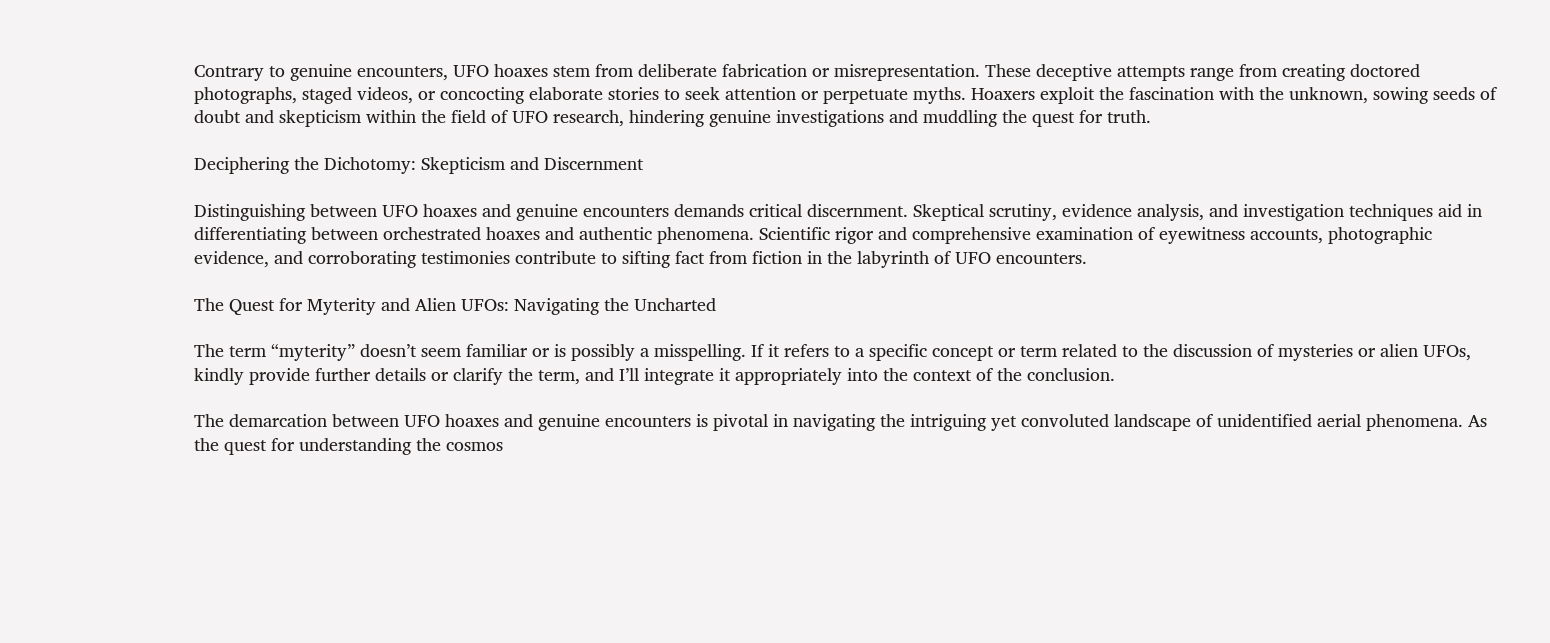Contrary to genuine encounters, UFO hoaxes stem from deliberate fabrication or misrepresentation. These deceptive attempts range from creating doctored photographs, staged videos, or concocting elaborate stories to seek attention or perpetuate myths. Hoaxers exploit the fascination with the unknown, sowing seeds of doubt and skepticism within the field of UFO research, hindering genuine investigations and muddling the quest for truth.

Deciphering the Dichotomy: Skepticism and Discernment

Distinguishing between UFO hoaxes and genuine encounters demands critical discernment. Skeptical scrutiny, evidence analysis, and investigation techniques aid in differentiating between orchestrated hoaxes and authentic phenomena. Scientific rigor and comprehensive examination of eyewitness accounts, photographic evidence, and corroborating testimonies contribute to sifting fact from fiction in the labyrinth of UFO encounters.

The Quest for Myterity and Alien UFOs: Navigating the Uncharted

The term “myterity” doesn’t seem familiar or is possibly a misspelling. If it refers to a specific concept or term related to the discussion of mysteries or alien UFOs, kindly provide further details or clarify the term, and I’ll integrate it appropriately into the context of the conclusion.

The demarcation between UFO hoaxes and genuine encounters is pivotal in navigating the intriguing yet convoluted landscape of unidentified aerial phenomena. As the quest for understanding the cosmos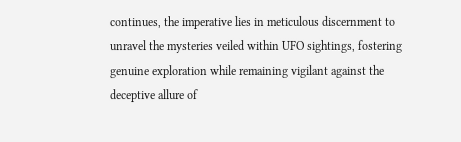continues, the imperative lies in meticulous discernment to unravel the mysteries veiled within UFO sightings, fostering genuine exploration while remaining vigilant against the deceptive allure of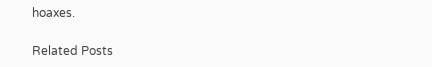hoaxes.

Related Posts